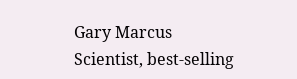Gary Marcus
Scientist, best-selling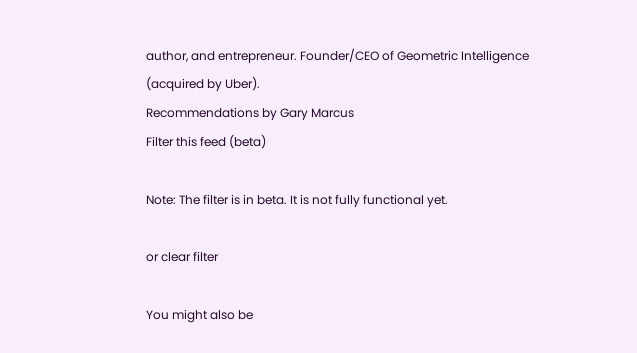author, and entrepreneur. Founder/CEO of Geometric Intelligence (acquired by Uber).
Recommendations by Gary Marcus
Filter this feed (beta)

Note: The filter is in beta. It is not fully functional yet.

or clear filter

You might also be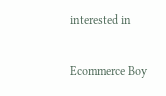interested in

Ecommerce Boy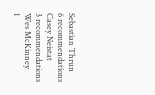Sebastian Thrun
6 recommendations
Casey Neistat
3 recommendations
Wes McKinney
1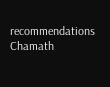recommendations
Chamath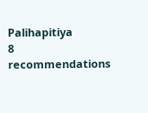Palihapitiya
8 recommendations